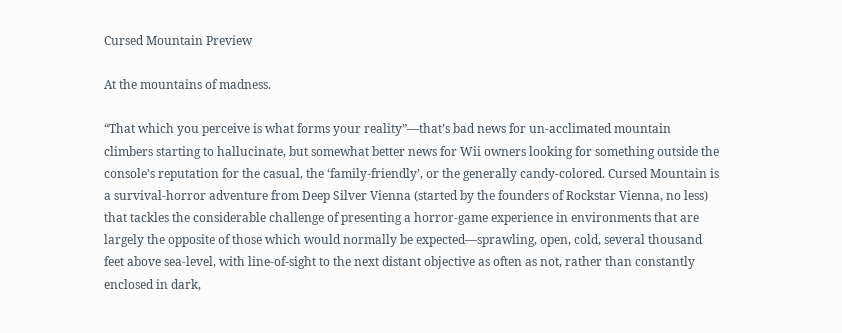Cursed Mountain Preview

At the mountains of madness.

“That which you perceive is what forms your reality”—that’s bad news for un-acclimated mountain climbers starting to hallucinate, but somewhat better news for Wii owners looking for something outside the console’s reputation for the casual, the ‘family-friendly’, or the generally candy-colored. Cursed Mountain is a survival-horror adventure from Deep Silver Vienna (started by the founders of Rockstar Vienna, no less) that tackles the considerable challenge of presenting a horror-game experience in environments that are largely the opposite of those which would normally be expected—sprawling, open, cold, several thousand feet above sea-level, with line-of-sight to the next distant objective as often as not, rather than constantly enclosed in dark,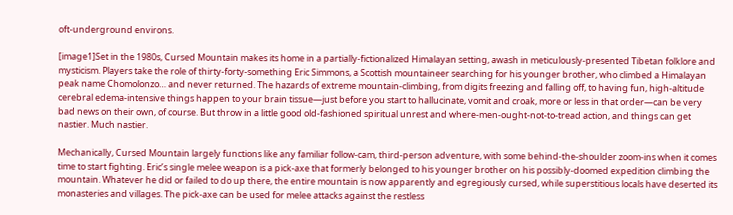oft-underground environs.

[image1]Set in the 1980s, Cursed Mountain makes its home in a partially-fictionalized Himalayan setting, awash in meticulously-presented Tibetan folklore and mysticism. Players take the role of thirty-forty-something Eric Simmons, a Scottish mountaineer searching for his younger brother, who climbed a Himalayan peak name Chomolonzo… and never returned. The hazards of extreme mountain-climbing, from digits freezing and falling off, to having fun, high-altitude cerebral edema-intensive things happen to your brain tissue—just before you start to hallucinate, vomit and croak, more or less in that order—can be very bad news on their own, of course. But throw in a little good old-fashioned spiritual unrest and where-men-ought-not-to-tread action, and things can get nastier. Much nastier.

Mechanically, Cursed Mountain largely functions like any familiar follow-cam, third-person adventure, with some behind-the-shoulder zoom-ins when it comes time to start fighting. Eric’s single melee weapon is a pick-axe that formerly belonged to his younger brother on his possibly-doomed expedition climbing the mountain. Whatever he did or failed to do up there, the entire mountain is now apparently and egregiously cursed, while superstitious locals have deserted its monasteries and villages. The pick-axe can be used for melee attacks against the restless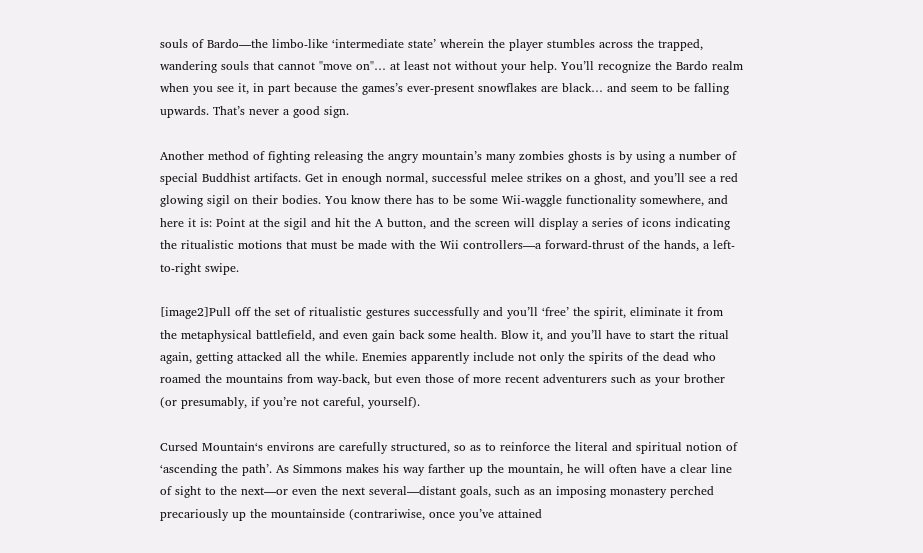souls of Bardo—the limbo-like ‘intermediate state’ wherein the player stumbles across the trapped, wandering souls that cannot "move on"… at least not without your help. You’ll recognize the Bardo realm when you see it, in part because the games’s ever-present snowflakes are black… and seem to be falling upwards. That’s never a good sign.

Another method of fighting releasing the angry mountain’s many zombies ghosts is by using a number of special Buddhist artifacts. Get in enough normal, successful melee strikes on a ghost, and you’ll see a red glowing sigil on their bodies. You know there has to be some Wii-waggle functionality somewhere, and here it is: Point at the sigil and hit the A button, and the screen will display a series of icons indicating the ritualistic motions that must be made with the Wii controllers—a forward-thrust of the hands, a left-to-right swipe.

[image2]Pull off the set of ritualistic gestures successfully and you’ll ‘free’ the spirit, eliminate it from the metaphysical battlefield, and even gain back some health. Blow it, and you’ll have to start the ritual again, getting attacked all the while. Enemies apparently include not only the spirits of the dead who roamed the mountains from way-back, but even those of more recent adventurers such as your brother (or presumably, if you’re not careful, yourself).

Cursed Mountain‘s environs are carefully structured, so as to reinforce the literal and spiritual notion of ‘ascending the path’. As Simmons makes his way farther up the mountain, he will often have a clear line of sight to the next—or even the next several—distant goals, such as an imposing monastery perched precariously up the mountainside (contrariwise, once you’ve attained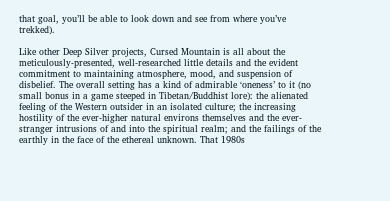that goal, you’ll be able to look down and see from where you’ve trekked).

Like other Deep Silver projects, Cursed Mountain is all about the meticulously-presented, well-researched little details and the evident commitment to maintaining atmosphere, mood, and suspension of disbelief. The overall setting has a kind of admirable ‘oneness’ to it (no small bonus in a game steeped in Tibetan/Buddhist lore): the alienated feeling of the Western outsider in an isolated culture; the increasing hostility of the ever-higher natural environs themselves and the ever-stranger intrusions of and into the spiritual realm; and the failings of the earthly in the face of the ethereal unknown. That 1980s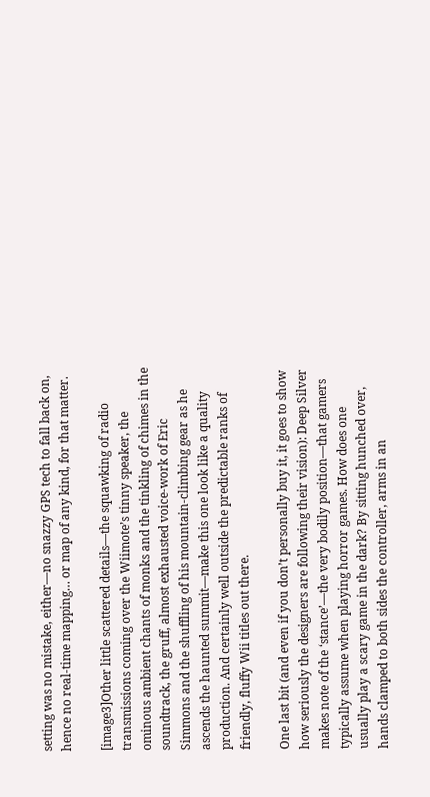setting was no mistake, either—no snazzy GPS tech to fall back on, hence no real-time mapping… or map of any kind, for that matter.

[image3]Other little scattered details—the squawking of radio transmissions coming over the Wiimote’s tinny speaker, the ominous ambient chants of monks and the tinkling of chimes in the soundtrack, the gruff, almost exhausted voice-work of Eric Simmons and the shuffling of his mountain-climbing gear as he ascends the haunted summit—make this one look like a quality production. And certainly well outside the predictable ranks of friendly, fluffy Wii titles out there.

One last bit (and even if you don’t personally buy it, it goes to show how seriously the designers are following their vision): Deep Silver makes note of the ‘stance’—the very bodily position—that gamers typically assume when playing horror games. How does one usually play a scary game in the dark? By sitting hunched over, hands clamped to both sides the controller, arms in an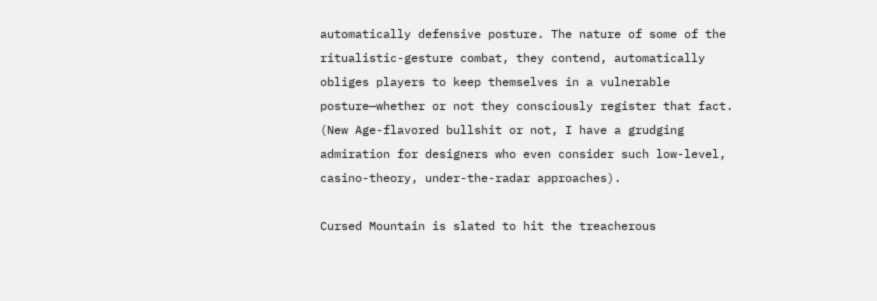automatically defensive posture. The nature of some of the ritualistic-gesture combat, they contend, automatically obliges players to keep themselves in a vulnerable posture—whether or not they consciously register that fact. (New Age-flavored bullshit or not, I have a grudging admiration for designers who even consider such low-level, casino-theory, under-the-radar approaches).

Cursed Mountain is slated to hit the treacherous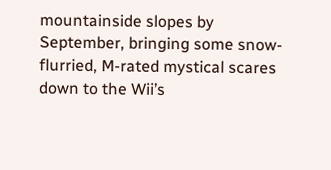mountainside slopes by September, bringing some snow-flurried, M-rated mystical scares down to the Wii’s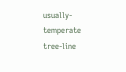usually-temperate tree-line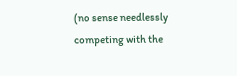(no sense needlessly competing with the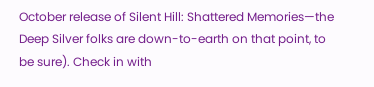October release of Silent Hill: Shattered Memories—the Deep Silver folks are down-to-earth on that point, to be sure). Check in with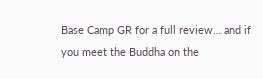Base Camp GR for a full review… and if you meet the Buddha on the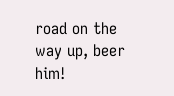road on the way up, beer him!